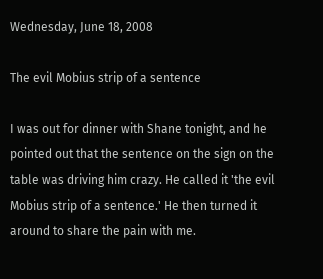Wednesday, June 18, 2008

The evil Mobius strip of a sentence

I was out for dinner with Shane tonight, and he pointed out that the sentence on the sign on the table was driving him crazy. He called it 'the evil Mobius strip of a sentence.' He then turned it around to share the pain with me.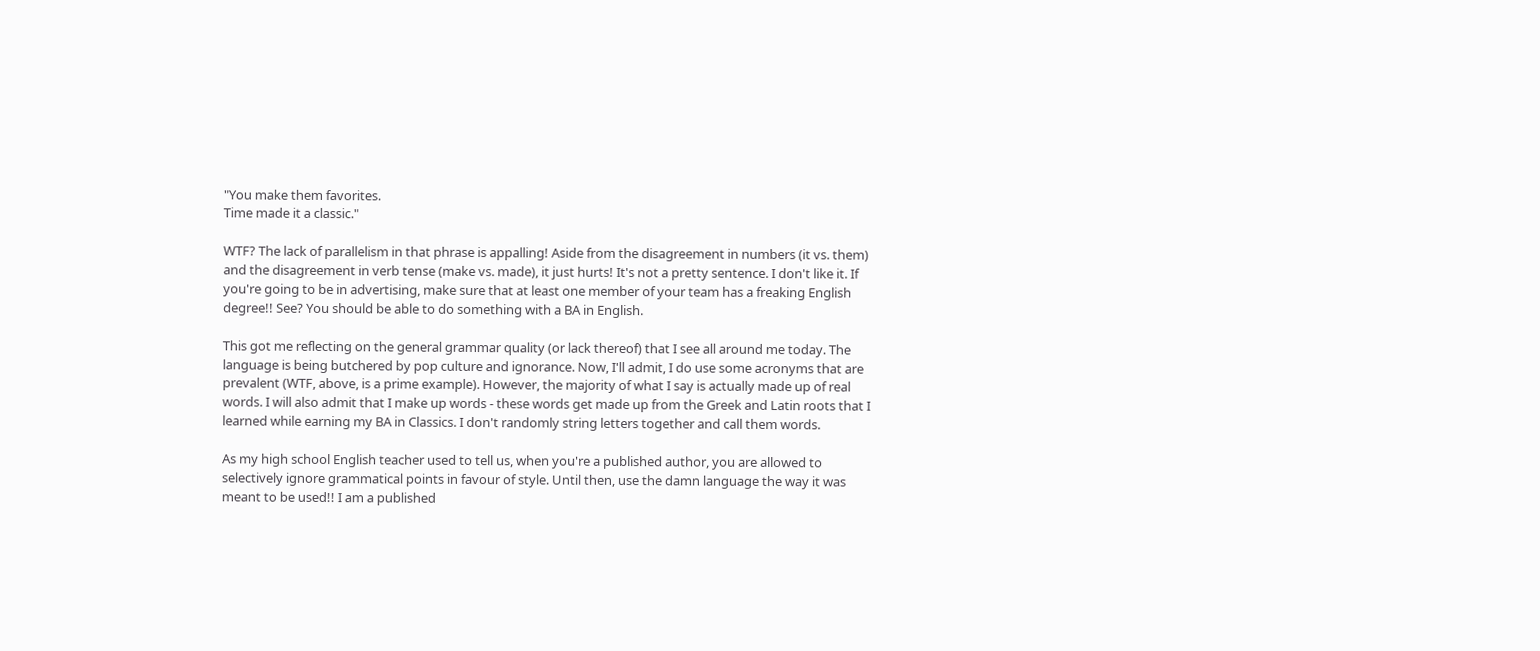"You make them favorites.
Time made it a classic."

WTF? The lack of parallelism in that phrase is appalling! Aside from the disagreement in numbers (it vs. them) and the disagreement in verb tense (make vs. made), it just hurts! It's not a pretty sentence. I don't like it. If you're going to be in advertising, make sure that at least one member of your team has a freaking English degree!! See? You should be able to do something with a BA in English.

This got me reflecting on the general grammar quality (or lack thereof) that I see all around me today. The language is being butchered by pop culture and ignorance. Now, I'll admit, I do use some acronyms that are prevalent (WTF, above, is a prime example). However, the majority of what I say is actually made up of real words. I will also admit that I make up words - these words get made up from the Greek and Latin roots that I learned while earning my BA in Classics. I don't randomly string letters together and call them words.

As my high school English teacher used to tell us, when you're a published author, you are allowed to selectively ignore grammatical points in favour of style. Until then, use the damn language the way it was meant to be used!! I am a published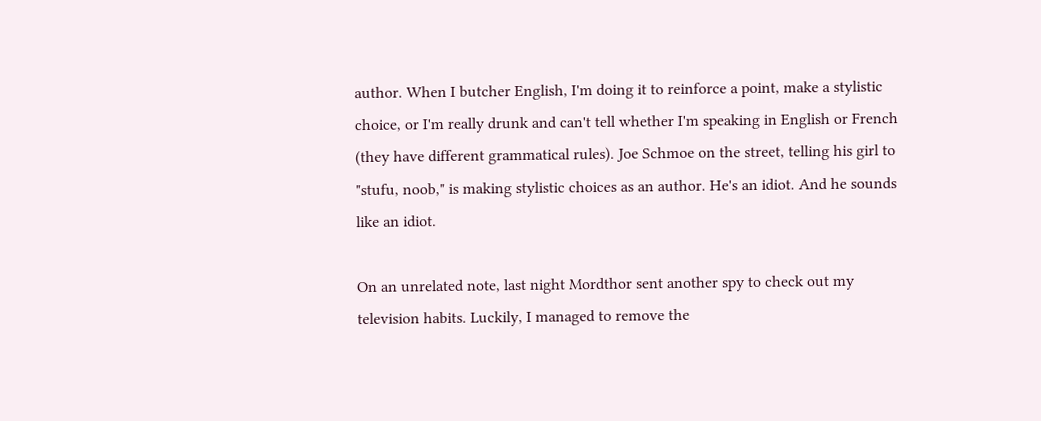author. When I butcher English, I'm doing it to reinforce a point, make a stylistic choice, or I'm really drunk and can't tell whether I'm speaking in English or French (they have different grammatical rules). Joe Schmoe on the street, telling his girl to "stufu, noob," is making stylistic choices as an author. He's an idiot. And he sounds like an idiot.

On an unrelated note, last night Mordthor sent another spy to check out my television habits. Luckily, I managed to remove the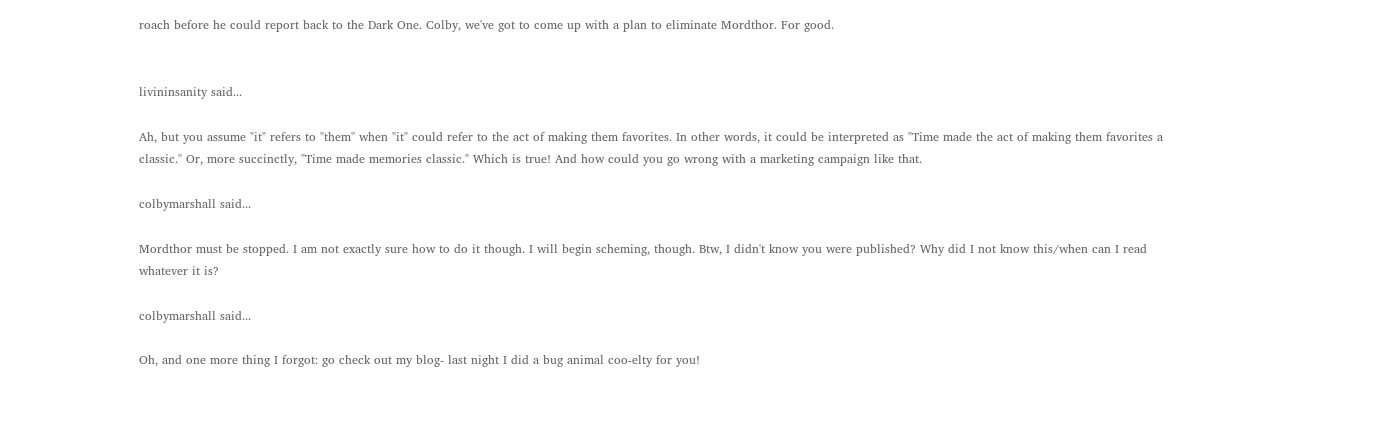roach before he could report back to the Dark One. Colby, we've got to come up with a plan to eliminate Mordthor. For good.


livininsanity said...

Ah, but you assume "it" refers to "them" when "it" could refer to the act of making them favorites. In other words, it could be interpreted as "Time made the act of making them favorites a classic." Or, more succinctly, "Time made memories classic." Which is true! And how could you go wrong with a marketing campaign like that.

colbymarshall said...

Mordthor must be stopped. I am not exactly sure how to do it though. I will begin scheming, though. Btw, I didn't know you were published? Why did I not know this/when can I read whatever it is?

colbymarshall said...

Oh, and one more thing I forgot: go check out my blog- last night I did a bug animal coo-elty for you!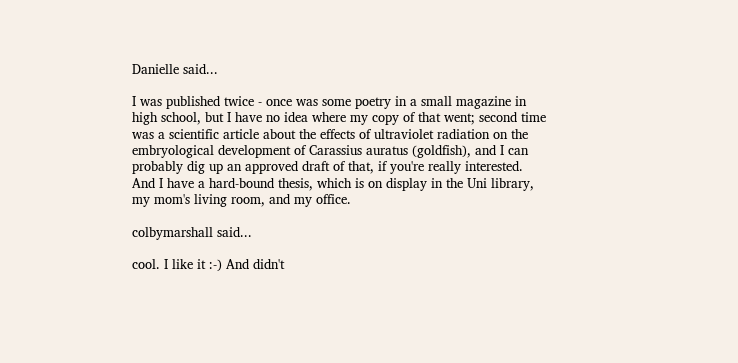Danielle said...

I was published twice - once was some poetry in a small magazine in high school, but I have no idea where my copy of that went; second time was a scientific article about the effects of ultraviolet radiation on the embryological development of Carassius auratus (goldfish), and I can probably dig up an approved draft of that, if you're really interested. And I have a hard-bound thesis, which is on display in the Uni library, my mom's living room, and my office.

colbymarshall said...

cool. I like it :-) And didn't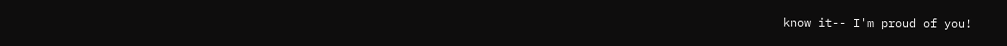know it-- I'm proud of you!